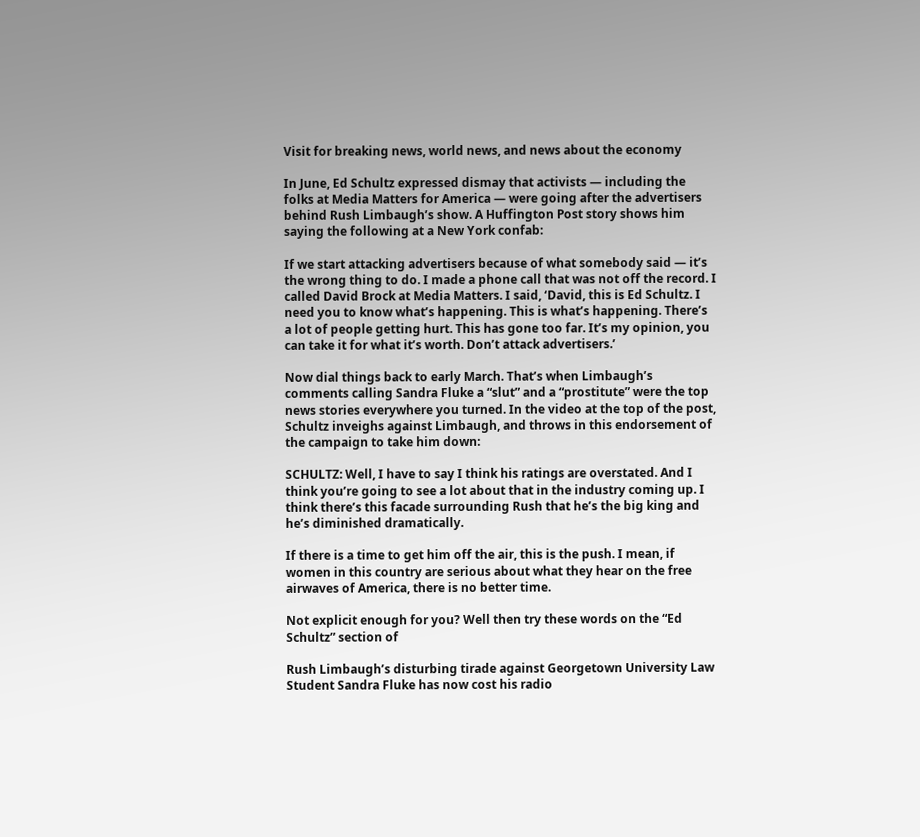Visit for breaking news, world news, and news about the economy

In June, Ed Schultz expressed dismay that activists — including the folks at Media Matters for America — were going after the advertisers behind Rush Limbaugh’s show. A Huffington Post story shows him saying the following at a New York confab:

If we start attacking advertisers because of what somebody said — it’s the wrong thing to do. I made a phone call that was not off the record. I called David Brock at Media Matters. I said, ‘David, this is Ed Schultz. I need you to know what’s happening. This is what’s happening. There’s a lot of people getting hurt. This has gone too far. It’s my opinion, you can take it for what it’s worth. Don’t attack advertisers.’

Now dial things back to early March. That’s when Limbaugh’s comments calling Sandra Fluke a “slut” and a “prostitute” were the top news stories everywhere you turned. In the video at the top of the post, Schultz inveighs against Limbaugh, and throws in this endorsement of the campaign to take him down:

SCHULTZ: Well, I have to say I think his ratings are overstated. And I think you’re going to see a lot about that in the industry coming up. I think there’s this facade surrounding Rush that he’s the big king and he’s diminished dramatically.

If there is a time to get him off the air, this is the push. I mean, if women in this country are serious about what they hear on the free airwaves of America, there is no better time.

Not explicit enough for you? Well then try these words on the “Ed Schultz” section of

Rush Limbaugh’s disturbing tirade against Georgetown University Law Student Sandra Fluke has now cost his radio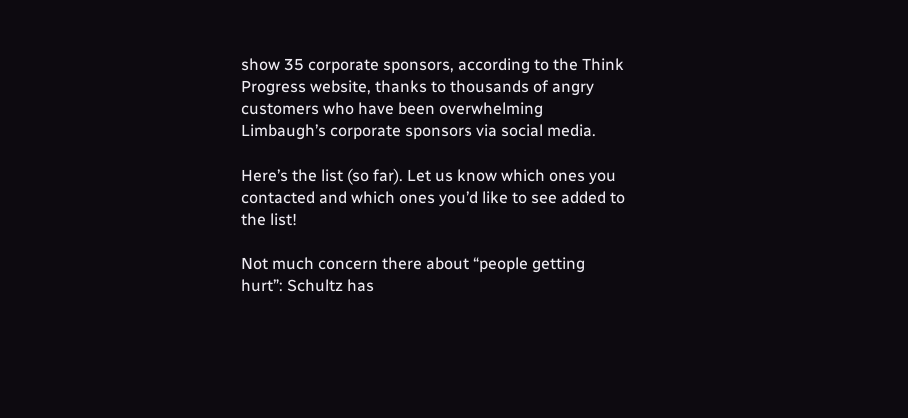show 35 corporate sponsors, according to the Think Progress website, thanks to thousands of angry customers who have been overwhelming Limbaugh’s corporate sponsors via social media.

Here’s the list (so far). Let us know which ones you contacted and which ones you’d like to see added to the list!

Not much concern there about “people getting hurt”: Schultz has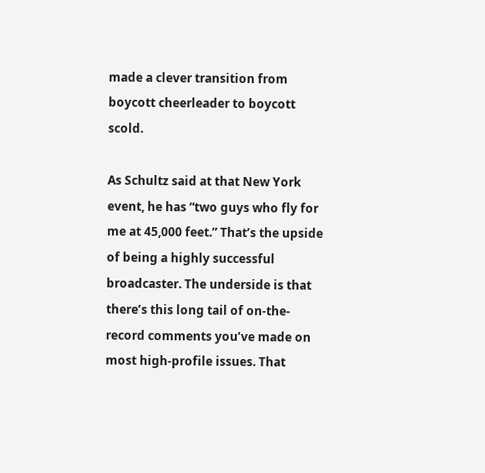made a clever transition from boycott cheerleader to boycott scold.

As Schultz said at that New York event, he has “two guys who fly for me at 45,000 feet.” That’s the upside of being a highly successful broadcaster. The underside is that there’s this long tail of on-the-record comments you’ve made on most high-profile issues. That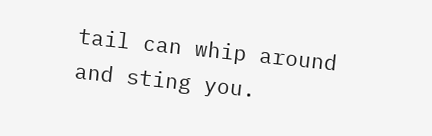tail can whip around and sting you.